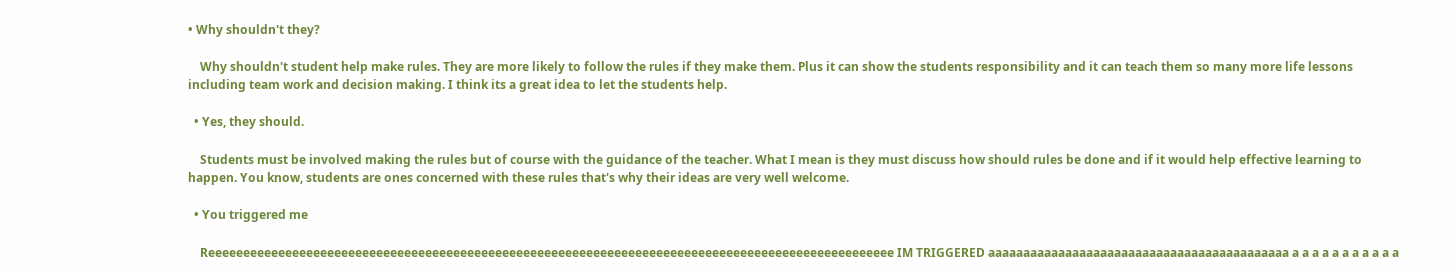• Why shouldn't they?

    Why shouldn't student help make rules. They are more likely to follow the rules if they make them. Plus it can show the students responsibility and it can teach them so many more life lessons including team work and decision making. I think its a great idea to let the students help.

  • Yes, they should.

    Students must be involved making the rules but of course with the guidance of the teacher. What I mean is they must discuss how should rules be done and if it would help effective learning to happen. You know, students are ones concerned with these rules that's why their ideas are very well welcome.

  • You triggered me

    Reeeeeeeeeeeeeeeeeeeeeeeeeeeeeeeeeeeeeeeeeeeeeeeeeeeeeeeeeeeeeeeeeeeeeeeeeeeeeeeeeeeeeeeeeeeeeeeeee IM TRIGGERED aaaaaaaaaaaaaaaaaaaaaaaaaaaaaaaaaaaaaaaaaaa a a a a a a a a a a a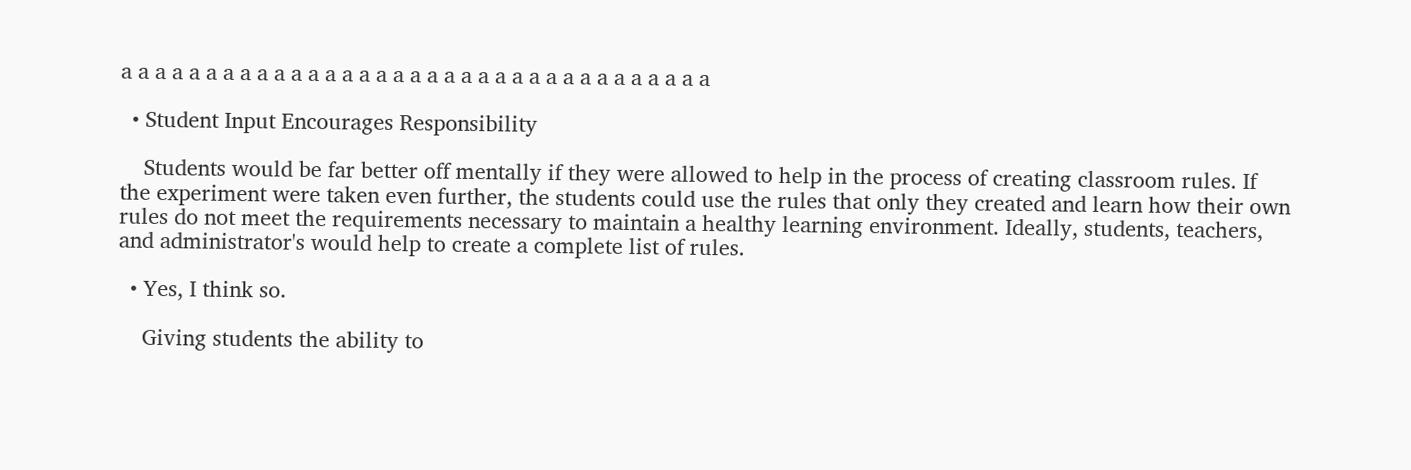a a a a a a a a a a a a a a a a a a a a a a a a a a a a a a a a a a a

  • Student Input Encourages Responsibility

    Students would be far better off mentally if they were allowed to help in the process of creating classroom rules. If the experiment were taken even further, the students could use the rules that only they created and learn how their own rules do not meet the requirements necessary to maintain a healthy learning environment. Ideally, students, teachers, and administrator's would help to create a complete list of rules.

  • Yes, I think so.

    Giving students the ability to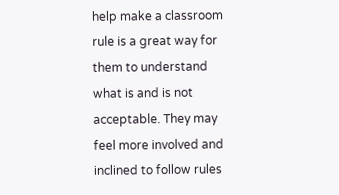help make a classroom rule is a great way for them to understand what is and is not acceptable. They may feel more involved and inclined to follow rules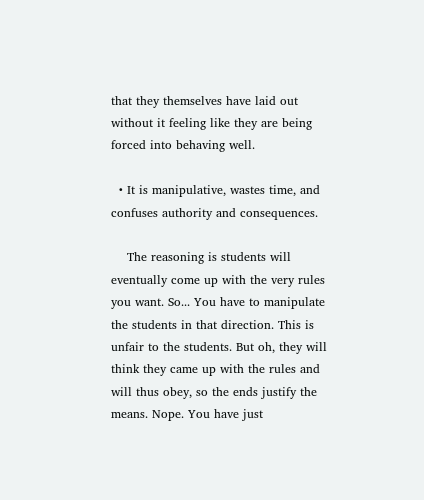that they themselves have laid out without it feeling like they are being forced into behaving well.

  • It is manipulative, wastes time, and confuses authority and consequences.

    The reasoning is students will eventually come up with the very rules you want. So... You have to manipulate the students in that direction. This is unfair to the students. But oh, they will think they came up with the rules and will thus obey, so the ends justify the means. Nope. You have just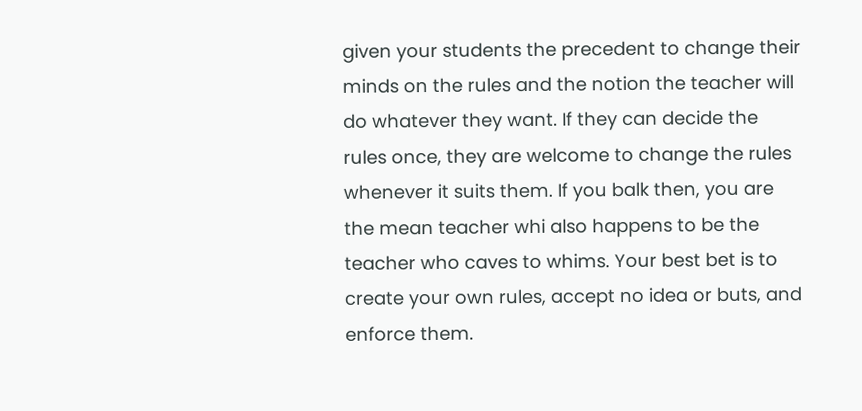given your students the precedent to change their minds on the rules and the notion the teacher will do whatever they want. If they can decide the rules once, they are welcome to change the rules whenever it suits them. If you balk then, you are the mean teacher whi also happens to be the teacher who caves to whims. Your best bet is to create your own rules, accept no idea or buts, and enforce them.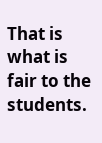That is what is fair to the students.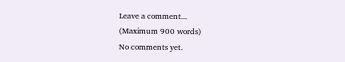Leave a comment...
(Maximum 900 words)
No comments yet.